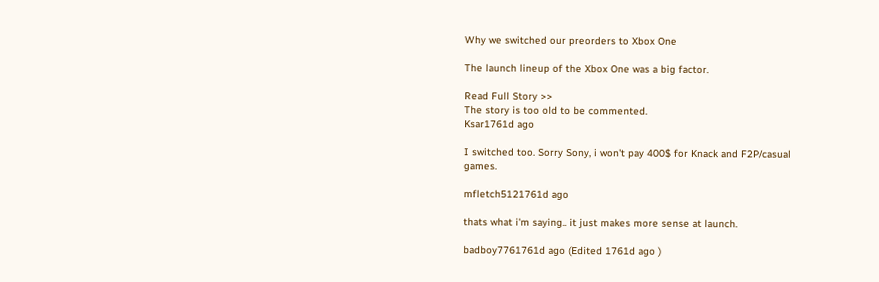Why we switched our preorders to Xbox One

The launch lineup of the Xbox One was a big factor.

Read Full Story >>
The story is too old to be commented.
Ksar1761d ago

I switched too. Sorry Sony, i won't pay 400$ for Knack and F2P/casual games.

mfletch5121761d ago

thats what i'm saying.. it just makes more sense at launch.

badboy7761761d ago (Edited 1761d ago )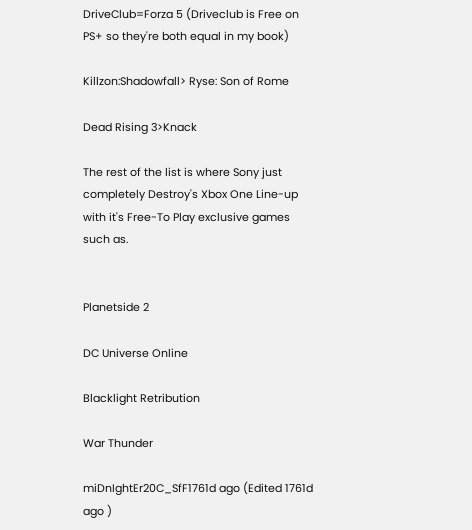DriveClub=Forza 5 (Driveclub is Free on PS+ so they're both equal in my book)

Killzon:Shadowfall> Ryse: Son of Rome

Dead Rising 3>Knack

The rest of the list is where Sony just completely Destroy's Xbox One Line-up with it's Free-To Play exclusive games such as.


Planetside 2

DC Universe Online

Blacklight Retribution

War Thunder

miDnIghtEr20C_SfF1761d ago (Edited 1761d ago )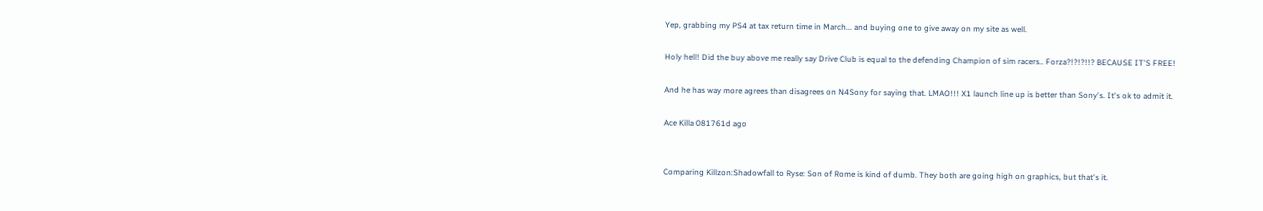Yep, grabbing my PS4 at tax return time in March... and buying one to give away on my site as well.

Holy hell! Did the buy above me really say Drive Club is equal to the defending Champion of sim racers.. Forza?!?!?!!? BECAUSE IT'S FREE!

And he has way more agrees than disagrees on N4Sony for saying that. LMAO!!! X1 launch line up is better than Sony's. It's ok to admit it.

Ace Killa 081761d ago


Comparing Killzon:Shadowfall to Ryse: Son of Rome is kind of dumb. They both are going high on graphics, but that's it.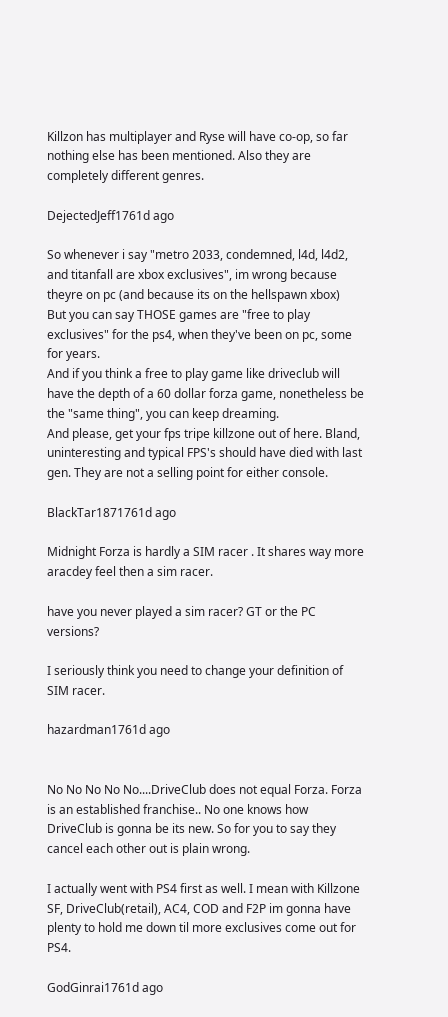Killzon has multiplayer and Ryse will have co-op, so far nothing else has been mentioned. Also they are completely different genres.

DejectedJeff1761d ago

So whenever i say "metro 2033, condemned, l4d, l4d2, and titanfall are xbox exclusives", im wrong because theyre on pc (and because its on the hellspawn xbox)
But you can say THOSE games are "free to play exclusives" for the ps4, when they've been on pc, some for years.
And if you think a free to play game like driveclub will have the depth of a 60 dollar forza game, nonetheless be the "same thing", you can keep dreaming.
And please, get your fps tripe killzone out of here. Bland, uninteresting and typical FPS's should have died with last gen. They are not a selling point for either console.

BlackTar1871761d ago

Midnight Forza is hardly a SIM racer . It shares way more aracdey feel then a sim racer.

have you never played a sim racer? GT or the PC versions?

I seriously think you need to change your definition of SIM racer.

hazardman1761d ago


No No No No No....DriveClub does not equal Forza. Forza is an established franchise.. No one knows how DriveClub is gonna be its new. So for you to say they cancel each other out is plain wrong.

I actually went with PS4 first as well. I mean with Killzone SF, DriveClub(retail), AC4, COD and F2P im gonna have plenty to hold me down til more exclusives come out for PS4.

GodGinrai1761d ago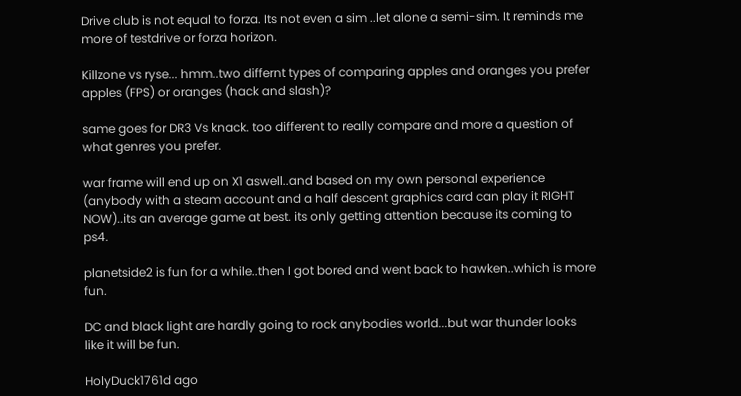Drive club is not equal to forza. Its not even a sim ..let alone a semi-sim. It reminds me more of testdrive or forza horizon.

Killzone vs ryse... hmm..two differnt types of comparing apples and oranges you prefer apples (FPS) or oranges (hack and slash)?

same goes for DR3 Vs knack. too different to really compare and more a question of what genres you prefer.

war frame will end up on X1 aswell..and based on my own personal experience (anybody with a steam account and a half descent graphics card can play it RIGHT NOW)..its an average game at best. its only getting attention because its coming to ps4.

planetside2 is fun for a while..then I got bored and went back to hawken..which is more fun.

DC and black light are hardly going to rock anybodies world...but war thunder looks like it will be fun.

HolyDuck1761d ago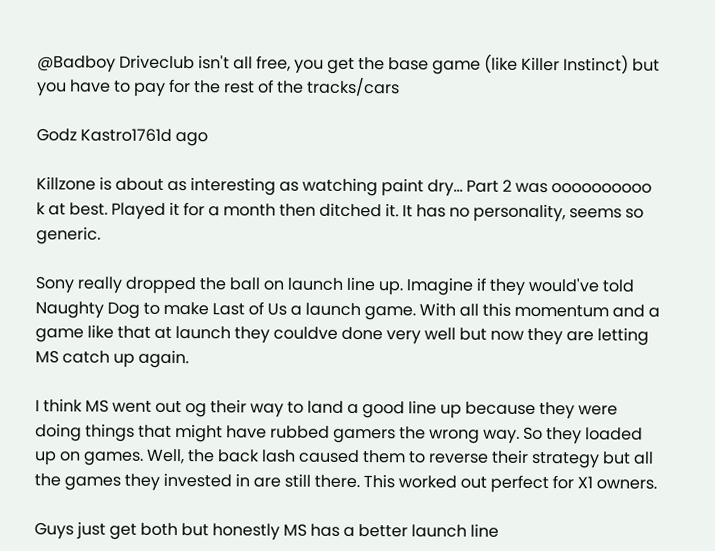@Badboy Driveclub isn't all free, you get the base game (like Killer Instinct) but you have to pay for the rest of the tracks/cars

Godz Kastro1761d ago

Killzone is about as interesting as watching paint dry... Part 2 was oooooooooo k at best. Played it for a month then ditched it. It has no personality, seems so generic.

Sony really dropped the ball on launch line up. Imagine if they would've told Naughty Dog to make Last of Us a launch game. With all this momentum and a game like that at launch they couldve done very well but now they are letting MS catch up again.

I think MS went out og their way to land a good line up because they were doing things that might have rubbed gamers the wrong way. So they loaded up on games. Well, the back lash caused them to reverse their strategy but all the games they invested in are still there. This worked out perfect for X1 owners.

Guys just get both but honestly MS has a better launch line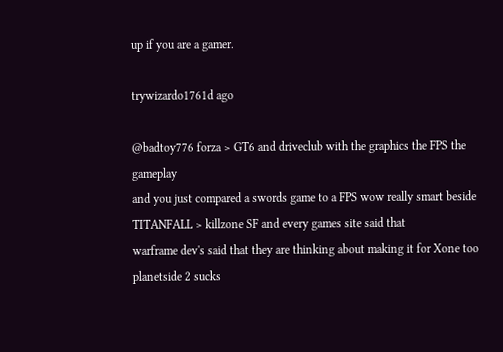up if you are a gamer.

trywizardo1761d ago

@badtoy776 forza > GT6 and driveclub with the graphics the FPS the gameplay
and you just compared a swords game to a FPS wow really smart beside TITANFALL > killzone SF and every games site said that
warframe dev's said that they are thinking about making it for Xone too
planetside 2 sucks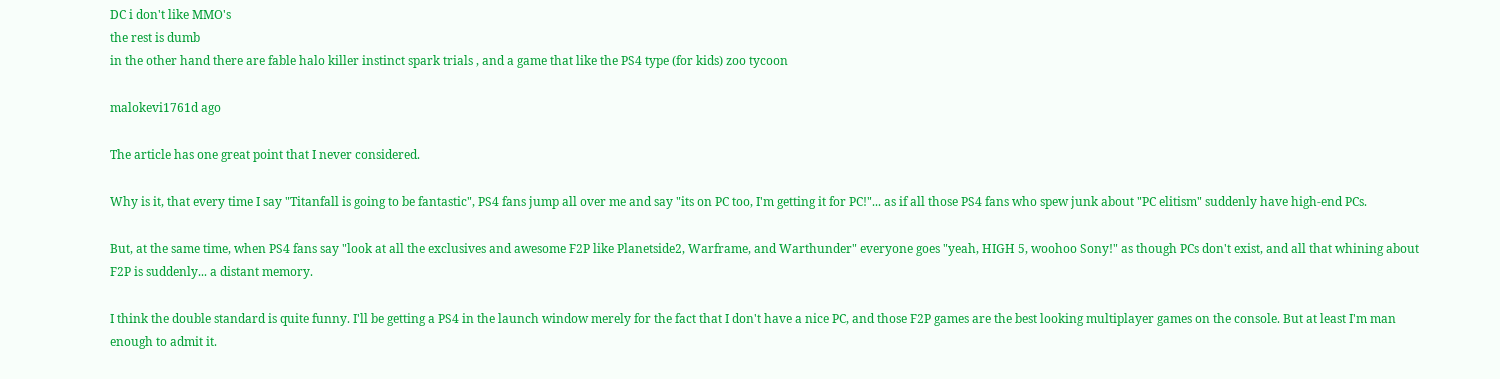DC i don't like MMO's
the rest is dumb
in the other hand there are fable halo killer instinct spark trials , and a game that like the PS4 type (for kids) zoo tycoon

malokevi1761d ago

The article has one great point that I never considered.

Why is it, that every time I say "Titanfall is going to be fantastic", PS4 fans jump all over me and say "its on PC too, I'm getting it for PC!"... as if all those PS4 fans who spew junk about "PC elitism" suddenly have high-end PCs.

But, at the same time, when PS4 fans say "look at all the exclusives and awesome F2P like Planetside2, Warframe, and Warthunder" everyone goes "yeah, HIGH 5, woohoo Sony!" as though PCs don't exist, and all that whining about F2P is suddenly... a distant memory.

I think the double standard is quite funny. I'll be getting a PS4 in the launch window merely for the fact that I don't have a nice PC, and those F2P games are the best looking multiplayer games on the console. But at least I'm man enough to admit it.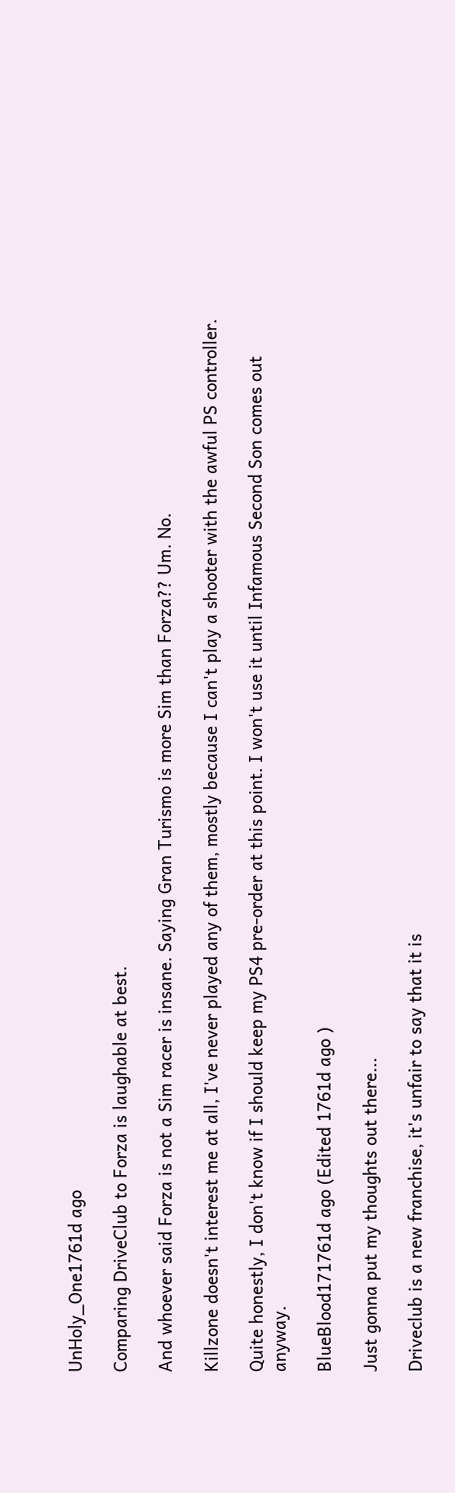UnHoly_One1761d ago

Comparing DriveClub to Forza is laughable at best.

And whoever said Forza is not a Sim racer is insane. Saying Gran Turismo is more Sim than Forza?? Um. No.

Killzone doesn't interest me at all, I've never played any of them, mostly because I can't play a shooter with the awful PS controller.

Quite honestly, I don't know if I should keep my PS4 pre-order at this point. I won't use it until Infamous Second Son comes out anyway.

BlueBlood171761d ago (Edited 1761d ago )

Just gonna put my thoughts out there...

Driveclub is a new franchise, it's unfair to say that it is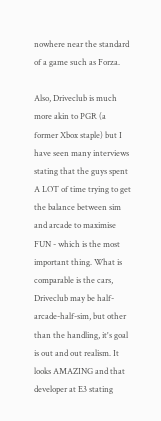nowhere near the standard of a game such as Forza.

Also, Driveclub is much more akin to PGR (a former Xbox staple) but I have seen many interviews stating that the guys spent A LOT of time trying to get the balance between sim and arcade to maximise FUN - which is the most important thing. What is comparable is the cars, Driveclub may be half-arcade-half-sim, but other than the handling, it's goal is out and out realism. It looks AMAZING and that developer at E3 stating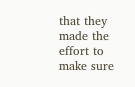that they made the effort to make sure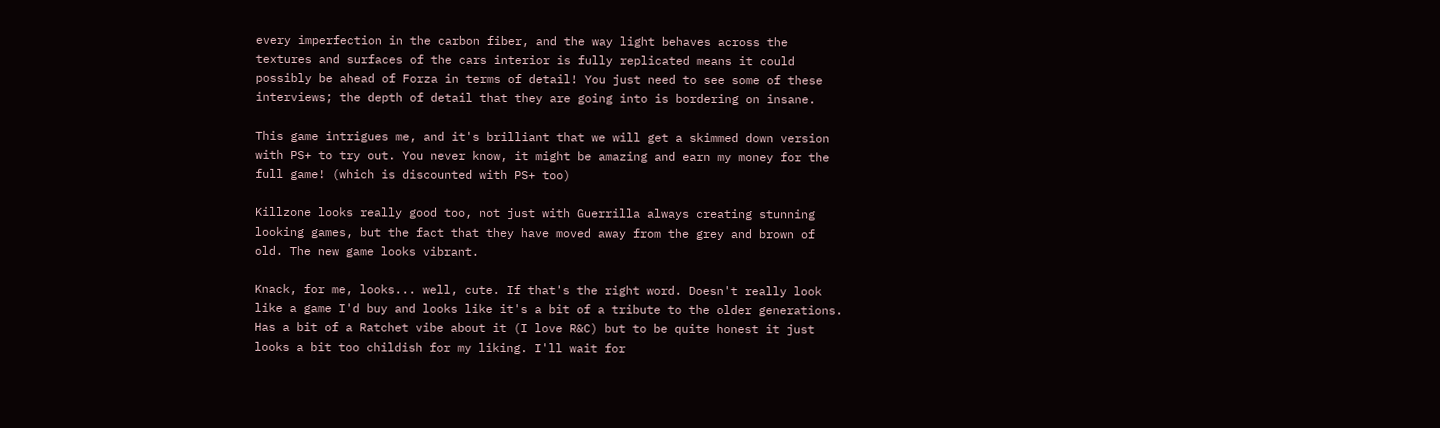every imperfection in the carbon fiber, and the way light behaves across the textures and surfaces of the cars interior is fully replicated means it could possibly be ahead of Forza in terms of detail! You just need to see some of these interviews; the depth of detail that they are going into is bordering on insane.

This game intrigues me, and it's brilliant that we will get a skimmed down version with PS+ to try out. You never know, it might be amazing and earn my money for the full game! (which is discounted with PS+ too)

Killzone looks really good too, not just with Guerrilla always creating stunning looking games, but the fact that they have moved away from the grey and brown of old. The new game looks vibrant.

Knack, for me, looks... well, cute. If that's the right word. Doesn't really look like a game I'd buy and looks like it's a bit of a tribute to the older generations. Has a bit of a Ratchet vibe about it (I love R&C) but to be quite honest it just looks a bit too childish for my liking. I'll wait for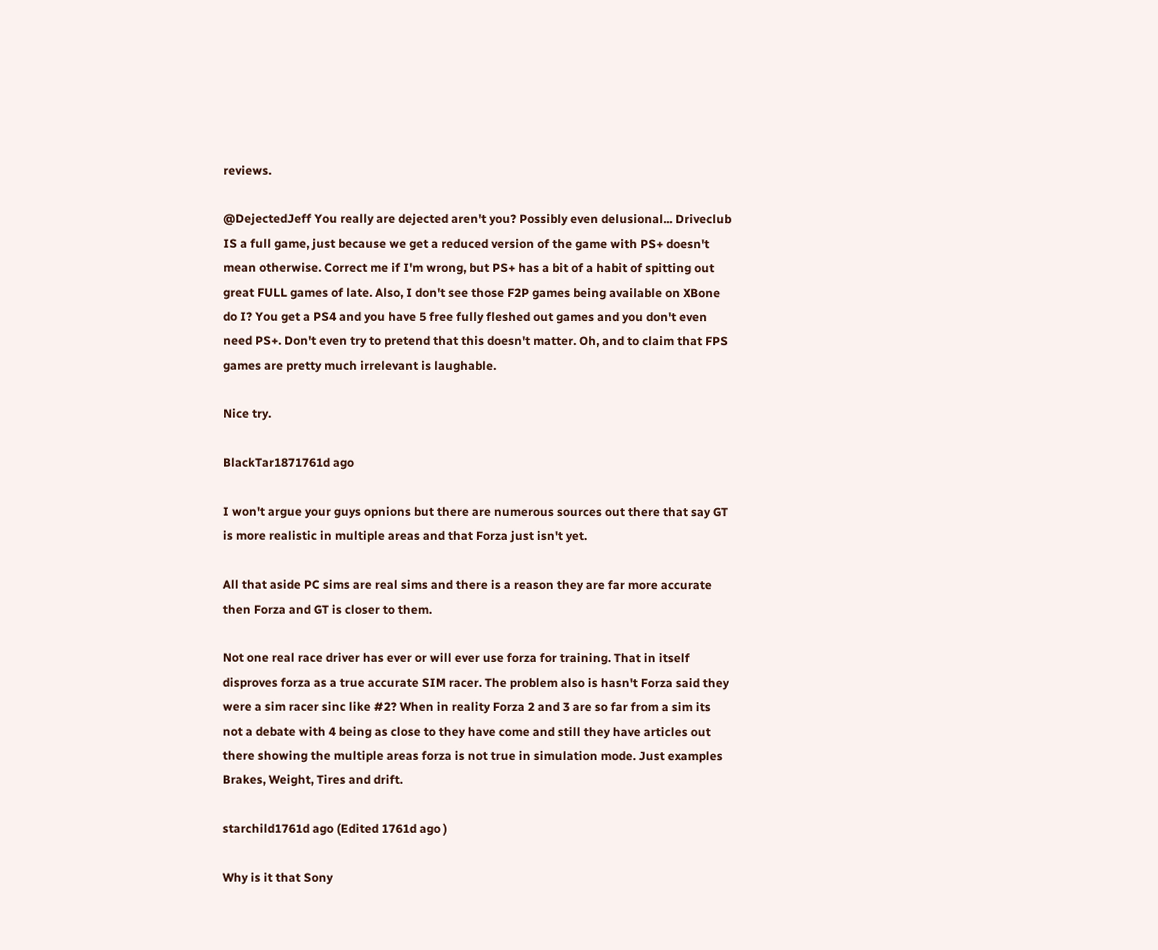reviews.

@DejectedJeff You really are dejected aren't you? Possibly even delusional... Driveclub IS a full game, just because we get a reduced version of the game with PS+ doesn't mean otherwise. Correct me if I'm wrong, but PS+ has a bit of a habit of spitting out great FULL games of late. Also, I don't see those F2P games being available on XBone do I? You get a PS4 and you have 5 free fully fleshed out games and you don't even need PS+. Don't even try to pretend that this doesn't matter. Oh, and to claim that FPS games are pretty much irrelevant is laughable.

Nice try.

BlackTar1871761d ago

I won't argue your guys opnions but there are numerous sources out there that say GT is more realistic in multiple areas and that Forza just isn't yet.

All that aside PC sims are real sims and there is a reason they are far more accurate then Forza and GT is closer to them.

Not one real race driver has ever or will ever use forza for training. That in itself disproves forza as a true accurate SIM racer. The problem also is hasn't Forza said they were a sim racer sinc like #2? When in reality Forza 2 and 3 are so far from a sim its not a debate with 4 being as close to they have come and still they have articles out there showing the multiple areas forza is not true in simulation mode. Just examples Brakes, Weight, Tires and drift.

starchild1761d ago (Edited 1761d ago )

Why is it that Sony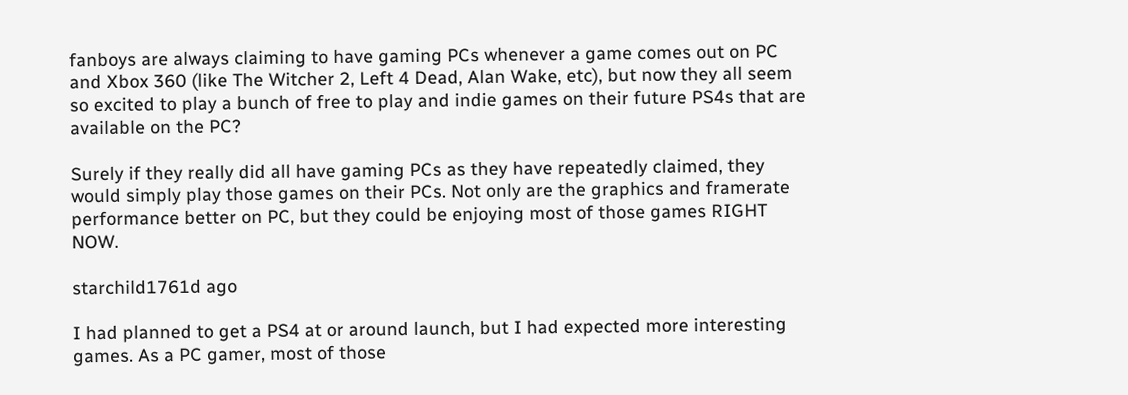fanboys are always claiming to have gaming PCs whenever a game comes out on PC and Xbox 360 (like The Witcher 2, Left 4 Dead, Alan Wake, etc), but now they all seem so excited to play a bunch of free to play and indie games on their future PS4s that are available on the PC?

Surely if they really did all have gaming PCs as they have repeatedly claimed, they would simply play those games on their PCs. Not only are the graphics and framerate performance better on PC, but they could be enjoying most of those games RIGHT NOW.

starchild1761d ago

I had planned to get a PS4 at or around launch, but I had expected more interesting games. As a PC gamer, most of those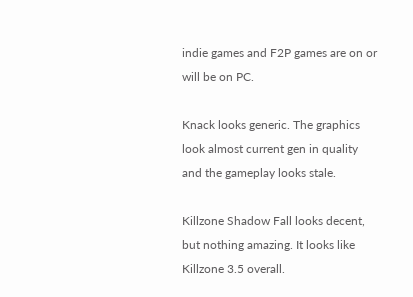indie games and F2P games are on or will be on PC.

Knack looks generic. The graphics look almost current gen in quality and the gameplay looks stale.

Killzone Shadow Fall looks decent, but nothing amazing. It looks like Killzone 3.5 overall.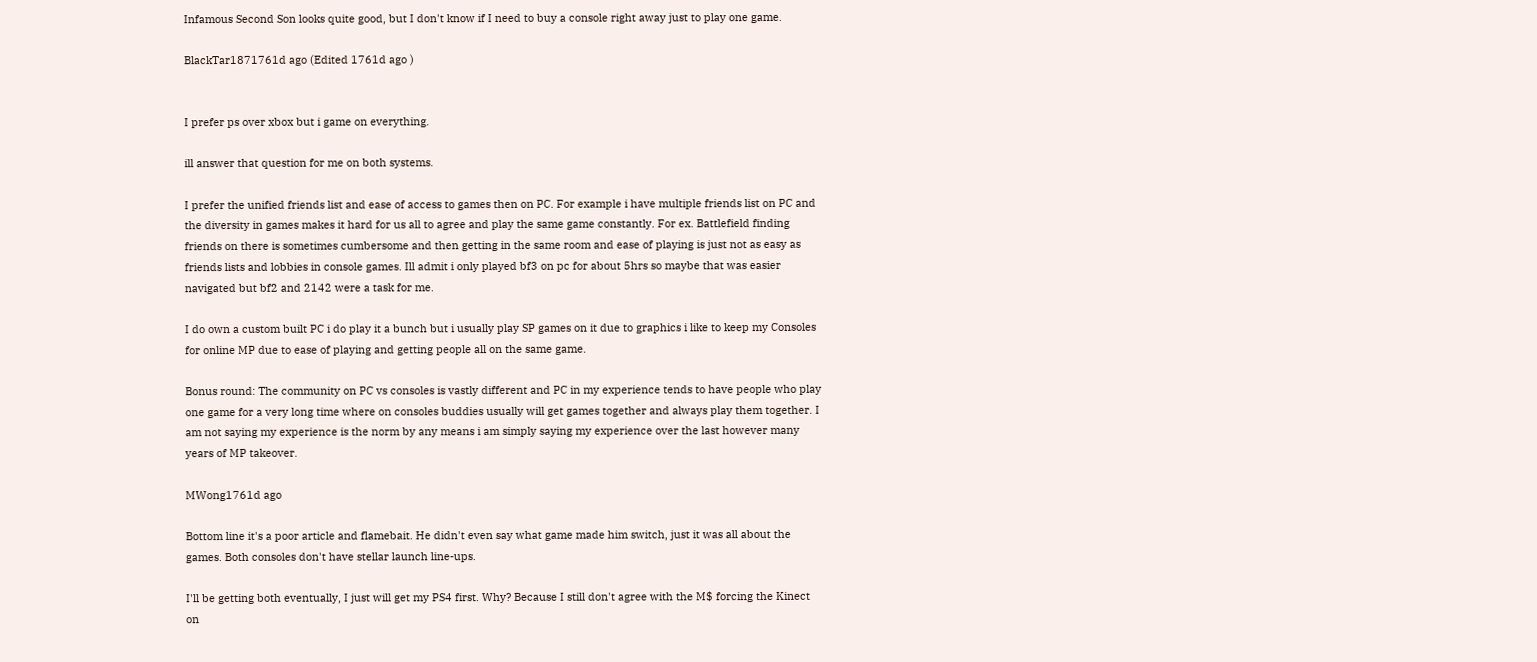Infamous Second Son looks quite good, but I don't know if I need to buy a console right away just to play one game.

BlackTar1871761d ago (Edited 1761d ago )


I prefer ps over xbox but i game on everything.

ill answer that question for me on both systems.

I prefer the unified friends list and ease of access to games then on PC. For example i have multiple friends list on PC and the diversity in games makes it hard for us all to agree and play the same game constantly. For ex. Battlefield finding friends on there is sometimes cumbersome and then getting in the same room and ease of playing is just not as easy as friends lists and lobbies in console games. Ill admit i only played bf3 on pc for about 5hrs so maybe that was easier navigated but bf2 and 2142 were a task for me.

I do own a custom built PC i do play it a bunch but i usually play SP games on it due to graphics i like to keep my Consoles for online MP due to ease of playing and getting people all on the same game.

Bonus round: The community on PC vs consoles is vastly different and PC in my experience tends to have people who play one game for a very long time where on consoles buddies usually will get games together and always play them together. I am not saying my experience is the norm by any means i am simply saying my experience over the last however many years of MP takeover.

MWong1761d ago

Bottom line it's a poor article and flamebait. He didn't even say what game made him switch, just it was all about the games. Both consoles don't have stellar launch line-ups.

I'll be getting both eventually, I just will get my PS4 first. Why? Because I still don't agree with the M$ forcing the Kinect on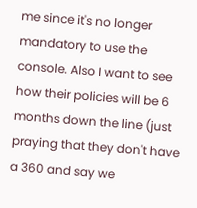me since it's no longer mandatory to use the console. Also I want to see how their policies will be 6 months down the line (just praying that they don't have a 360 and say we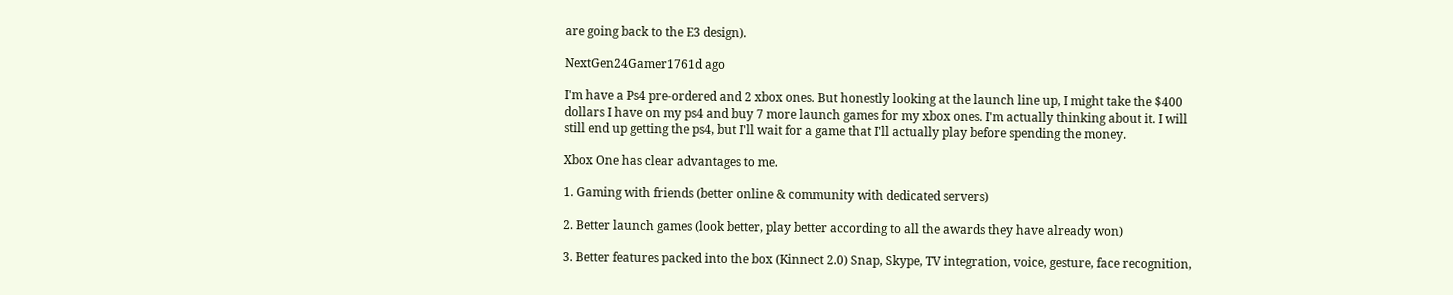are going back to the E3 design).

NextGen24Gamer1761d ago

I'm have a Ps4 pre-ordered and 2 xbox ones. But honestly looking at the launch line up, I might take the $400 dollars I have on my ps4 and buy 7 more launch games for my xbox ones. I'm actually thinking about it. I will still end up getting the ps4, but I'll wait for a game that I'll actually play before spending the money.

Xbox One has clear advantages to me.

1. Gaming with friends (better online & community with dedicated servers)

2. Better launch games (look better, play better according to all the awards they have already won)

3. Better features packed into the box (Kinnect 2.0) Snap, Skype, TV integration, voice, gesture, face recognition,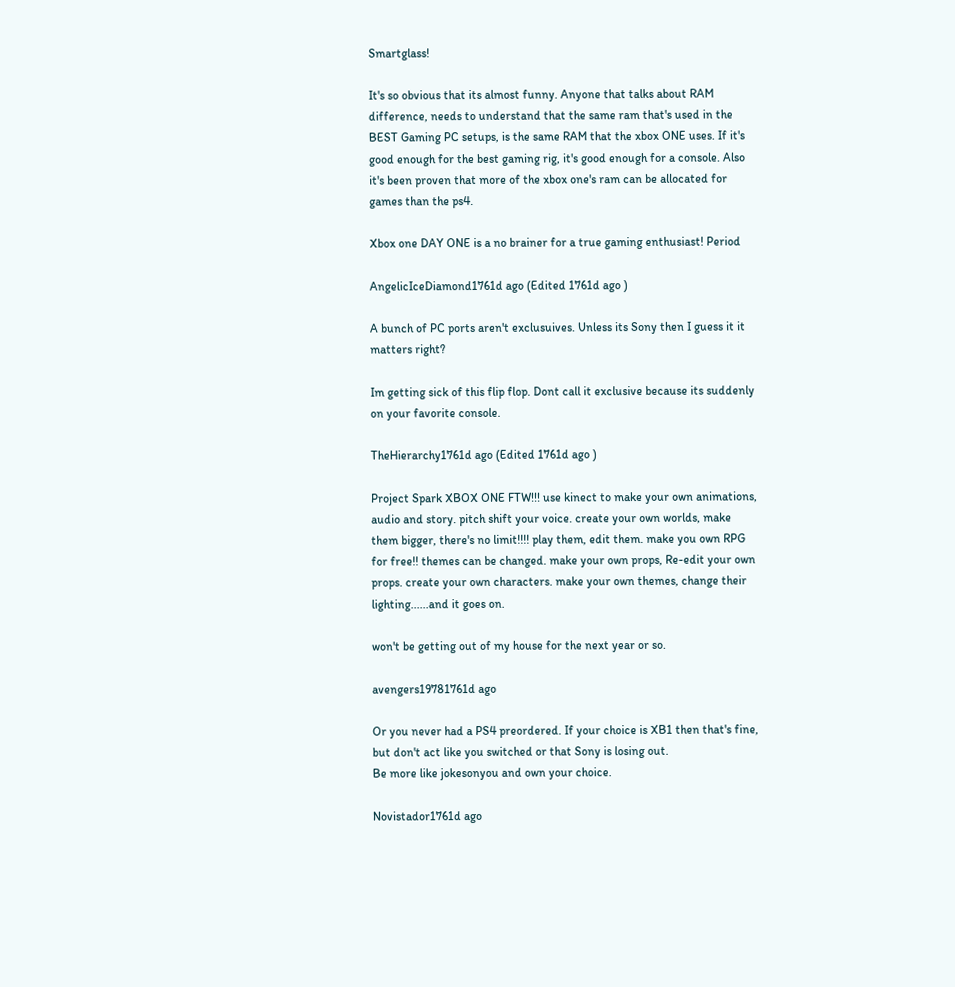Smartglass!

It's so obvious that its almost funny. Anyone that talks about RAM difference, needs to understand that the same ram that's used in the BEST Gaming PC setups, is the same RAM that the xbox ONE uses. If it's good enough for the best gaming rig, it's good enough for a console. Also it's been proven that more of the xbox one's ram can be allocated for games than the ps4.

Xbox one DAY ONE is a no brainer for a true gaming enthusiast! Period

AngelicIceDiamond1761d ago (Edited 1761d ago )

A bunch of PC ports aren't exclusuives. Unless its Sony then I guess it it matters right?

Im getting sick of this flip flop. Dont call it exclusive because its suddenly on your favorite console.

TheHierarchy1761d ago (Edited 1761d ago )

Project Spark XBOX ONE FTW!!! use kinect to make your own animations, audio and story. pitch shift your voice. create your own worlds, make them bigger, there's no limit!!!! play them, edit them. make you own RPG for free!! themes can be changed. make your own props, Re-edit your own props. create your own characters. make your own themes, change their lighting......and it goes on.

won't be getting out of my house for the next year or so.

avengers19781761d ago

Or you never had a PS4 preordered. If your choice is XB1 then that's fine, but don't act like you switched or that Sony is losing out.
Be more like jokesonyou and own your choice.

Novistador1761d ago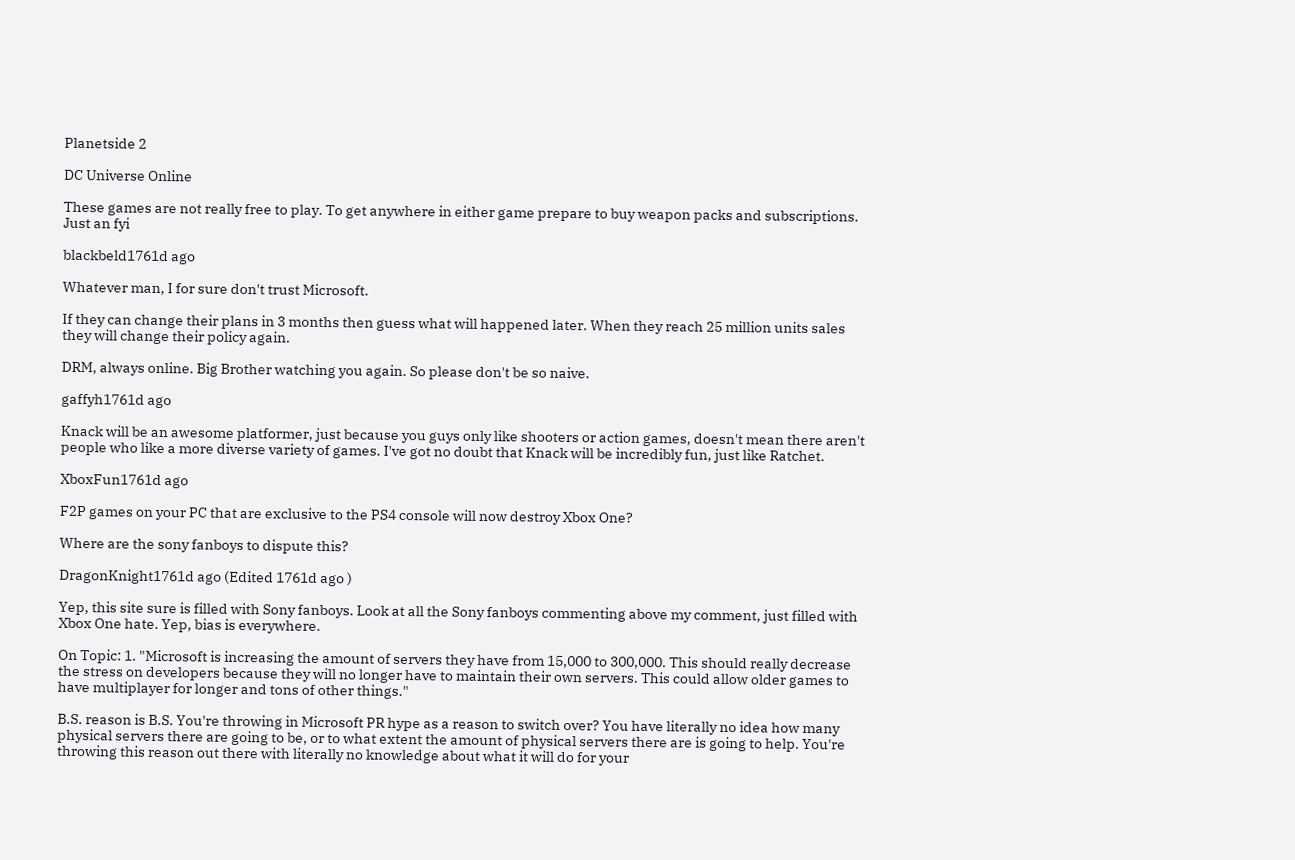Planetside 2

DC Universe Online

These games are not really free to play. To get anywhere in either game prepare to buy weapon packs and subscriptions. Just an fyi

blackbeld1761d ago

Whatever man, I for sure don't trust Microsoft.

If they can change their plans in 3 months then guess what will happened later. When they reach 25 million units sales they will change their policy again.

DRM, always online. Big Brother watching you again. So please don't be so naive.

gaffyh1761d ago

Knack will be an awesome platformer, just because you guys only like shooters or action games, doesn't mean there aren't people who like a more diverse variety of games. I've got no doubt that Knack will be incredibly fun, just like Ratchet.

XboxFun1761d ago

F2P games on your PC that are exclusive to the PS4 console will now destroy Xbox One?

Where are the sony fanboys to dispute this?

DragonKnight1761d ago (Edited 1761d ago )

Yep, this site sure is filled with Sony fanboys. Look at all the Sony fanboys commenting above my comment, just filled with Xbox One hate. Yep, bias is everywhere.

On Topic: 1. "Microsoft is increasing the amount of servers they have from 15,000 to 300,000. This should really decrease the stress on developers because they will no longer have to maintain their own servers. This could allow older games to have multiplayer for longer and tons of other things."

B.S. reason is B.S. You're throwing in Microsoft PR hype as a reason to switch over? You have literally no idea how many physical servers there are going to be, or to what extent the amount of physical servers there are is going to help. You're throwing this reason out there with literally no knowledge about what it will do for your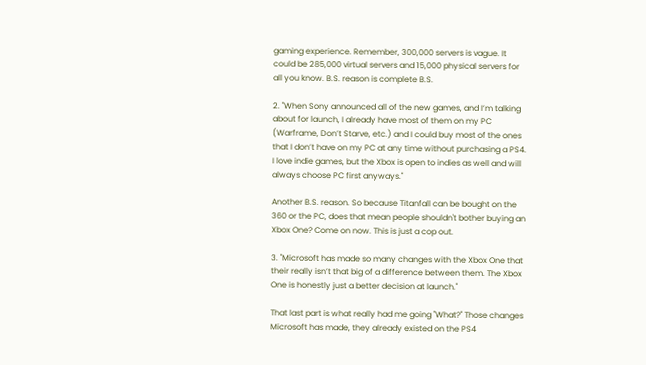gaming experience. Remember, 300,000 servers is vague. It could be 285,000 virtual servers and 15,000 physical servers for all you know. B.S. reason is complete B.S.

2. "When Sony announced all of the new games, and I’m talking about for launch, I already have most of them on my PC (Warframe, Don’t Starve, etc.) and I could buy most of the ones that I don’t have on my PC at any time without purchasing a PS4. I love indie games, but the Xbox is open to indies as well and will always choose PC first anyways."

Another B.S. reason. So because Titanfall can be bought on the 360 or the PC, does that mean people shouldn't bother buying an Xbox One? Come on now. This is just a cop out.

3. "Microsoft has made so many changes with the Xbox One that their really isn’t that big of a difference between them. The Xbox One is honestly just a better decision at launch."

That last part is what really had me going "What?" Those changes Microsoft has made, they already existed on the PS4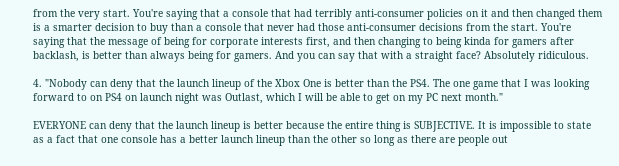from the very start. You're saying that a console that had terribly anti-consumer policies on it and then changed them is a smarter decision to buy than a console that never had those anti-consumer decisions from the start. You're saying that the message of being for corporate interests first, and then changing to being kinda for gamers after backlash, is better than always being for gamers. And you can say that with a straight face? Absolutely ridiculous.

4. "Nobody can deny that the launch lineup of the Xbox One is better than the PS4. The one game that I was looking forward to on PS4 on launch night was Outlast, which I will be able to get on my PC next month."

EVERYONE can deny that the launch lineup is better because the entire thing is SUBJECTIVE. It is impossible to state as a fact that one console has a better launch lineup than the other so long as there are people out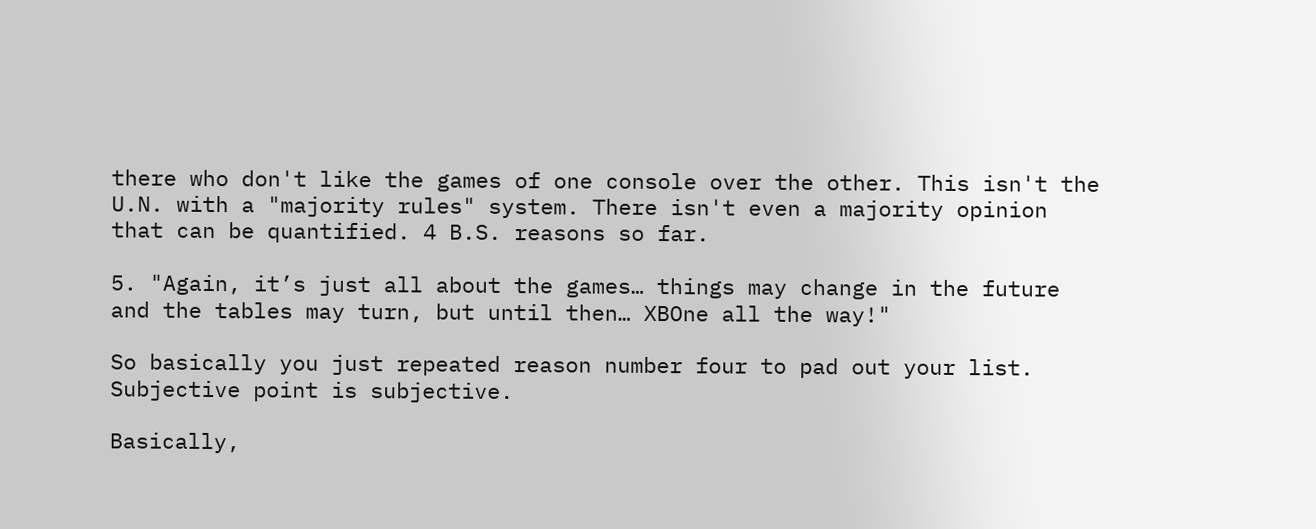there who don't like the games of one console over the other. This isn't the U.N. with a "majority rules" system. There isn't even a majority opinion that can be quantified. 4 B.S. reasons so far.

5. "Again, it’s just all about the games… things may change in the future and the tables may turn, but until then… XBOne all the way!"

So basically you just repeated reason number four to pad out your list. Subjective point is subjective.

Basically,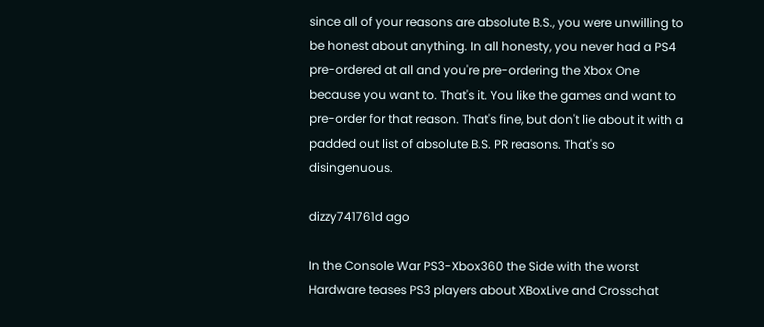since all of your reasons are absolute B.S., you were unwilling to be honest about anything. In all honesty, you never had a PS4 pre-ordered at all and you're pre-ordering the Xbox One because you want to. That's it. You like the games and want to pre-order for that reason. That's fine, but don't lie about it with a padded out list of absolute B.S. PR reasons. That's so disingenuous.

dizzy741761d ago

In the Console War PS3-Xbox360 the Side with the worst Hardware teases PS3 players about XBoxLive and Crosschat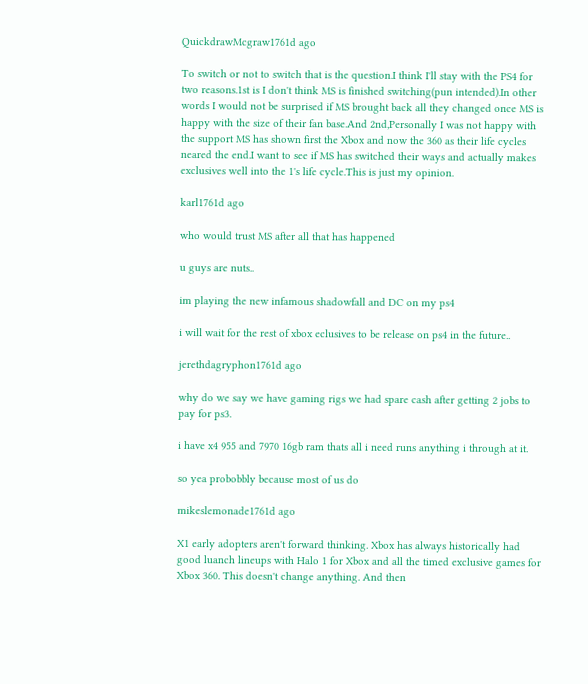QuickdrawMcgraw1761d ago

To switch or not to switch that is the question.I think I'll stay with the PS4 for two reasons.1st is I don't think MS is finished switching(pun intended).In other words I would not be surprised if MS brought back all they changed once MS is happy with the size of their fan base.And 2nd,Personally I was not happy with the support MS has shown first the Xbox and now the 360 as their life cycles neared the end.I want to see if MS has switched their ways and actually makes exclusives well into the 1's life cycle.This is just my opinion.

karl1761d ago

who would trust MS after all that has happened

u guys are nuts..

im playing the new infamous shadowfall and DC on my ps4

i will wait for the rest of xbox eclusives to be release on ps4 in the future..

jerethdagryphon1761d ago

why do we say we have gaming rigs we had spare cash after getting 2 jobs to pay for ps3.

i have x4 955 and 7970 16gb ram thats all i need runs anything i through at it.

so yea probobbly because most of us do

mikeslemonade1761d ago

X1 early adopters aren't forward thinking. Xbox has always historically had good luanch lineups with Halo 1 for Xbox and all the timed exclusive games for Xbox 360. This doesn't change anything. And then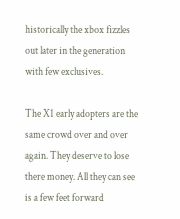historically the xbox fizzles out later in the generation with few exclusives.

The X1 early adopters are the same crowd over and over again. They deserve to lose there money. All they can see is a few feet forward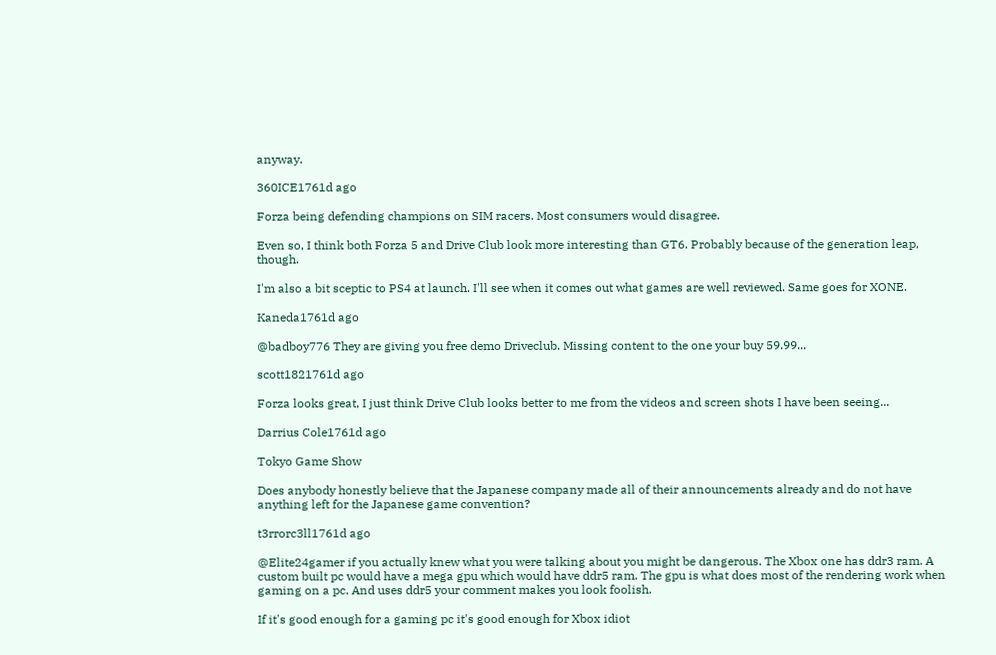anyway.

360ICE1761d ago

Forza being defending champions on SIM racers. Most consumers would disagree.

Even so, I think both Forza 5 and Drive Club look more interesting than GT6. Probably because of the generation leap, though.

I'm also a bit sceptic to PS4 at launch. I'll see when it comes out what games are well reviewed. Same goes for XONE.

Kaneda1761d ago

@badboy776 They are giving you free demo Driveclub. Missing content to the one your buy 59.99...

scott1821761d ago

Forza looks great, I just think Drive Club looks better to me from the videos and screen shots I have been seeing...

Darrius Cole1761d ago

Tokyo Game Show

Does anybody honestly believe that the Japanese company made all of their announcements already and do not have anything left for the Japanese game convention?

t3rrorc3ll1761d ago

@Elite24gamer if you actually knew what you were talking about you might be dangerous. The Xbox one has ddr3 ram. A custom built pc would have a mega gpu which would have ddr5 ram. The gpu is what does most of the rendering work when gaming on a pc. And uses ddr5 your comment makes you look foolish.

If it's good enough for a gaming pc it's good enough for Xbox idiot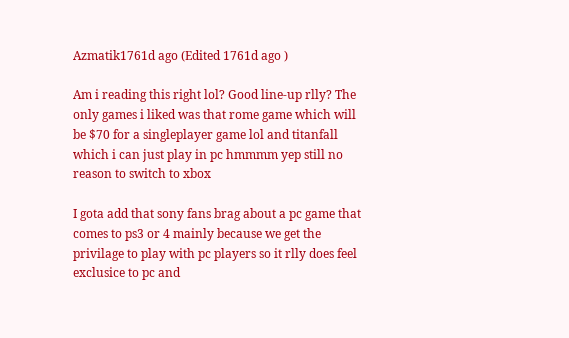Azmatik1761d ago (Edited 1761d ago )

Am i reading this right lol? Good line-up rlly? The only games i liked was that rome game which will be $70 for a singleplayer game lol and titanfall which i can just play in pc hmmmm yep still no reason to switch to xbox

I gota add that sony fans brag about a pc game that comes to ps3 or 4 mainly because we get the privilage to play with pc players so it rlly does feel exclusice to pc and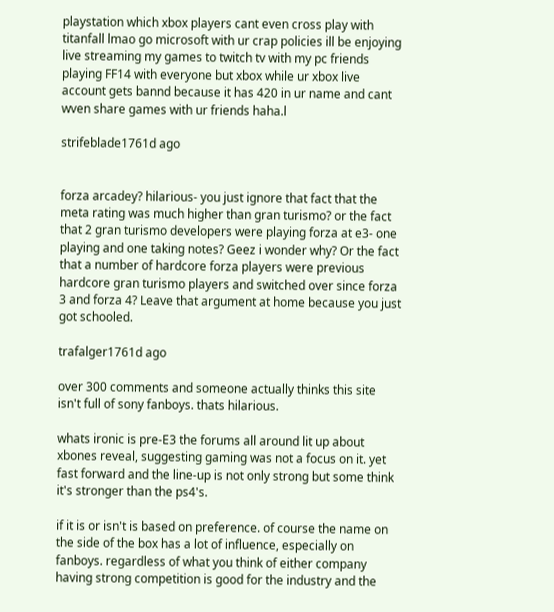playstation which xbox players cant even cross play with titanfall lmao go microsoft with ur crap policies ill be enjoying live streaming my games to twitch tv with my pc friends playing FF14 with everyone but xbox while ur xbox live account gets bannd because it has 420 in ur name and cant wven share games with ur friends haha.l

strifeblade1761d ago


forza arcadey? hilarious- you just ignore that fact that the meta rating was much higher than gran turismo? or the fact that 2 gran turismo developers were playing forza at e3- one playing and one taking notes? Geez i wonder why? Or the fact that a number of hardcore forza players were previous hardcore gran turismo players and switched over since forza 3 and forza 4? Leave that argument at home because you just got schooled.

trafalger1761d ago

over 300 comments and someone actually thinks this site isn't full of sony fanboys. thats hilarious.

whats ironic is pre-E3 the forums all around lit up about xbones reveal, suggesting gaming was not a focus on it. yet fast forward and the line-up is not only strong but some think it's stronger than the ps4's.

if it is or isn't is based on preference. of course the name on the side of the box has a lot of influence, especially on fanboys. regardless of what you think of either company having strong competition is good for the industry and the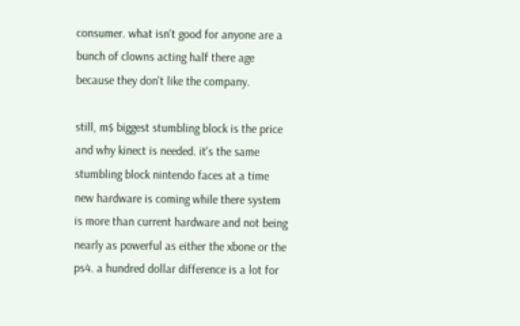consumer. what isn't good for anyone are a bunch of clowns acting half there age because they don't like the company.

still, m$ biggest stumbling block is the price and why kinect is needed. it's the same stumbling block nintendo faces at a time new hardware is coming while there system is more than current hardware and not being nearly as powerful as either the xbone or the ps4. a hundred dollar difference is a lot for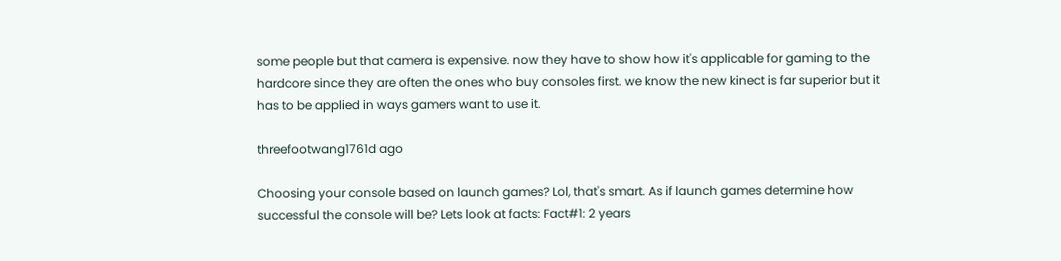some people but that camera is expensive. now they have to show how it's applicable for gaming to the hardcore since they are often the ones who buy consoles first. we know the new kinect is far superior but it has to be applied in ways gamers want to use it.

threefootwang1761d ago

Choosing your console based on launch games? Lol, that's smart. As if launch games determine how successful the console will be? Lets look at facts: Fact#1: 2 years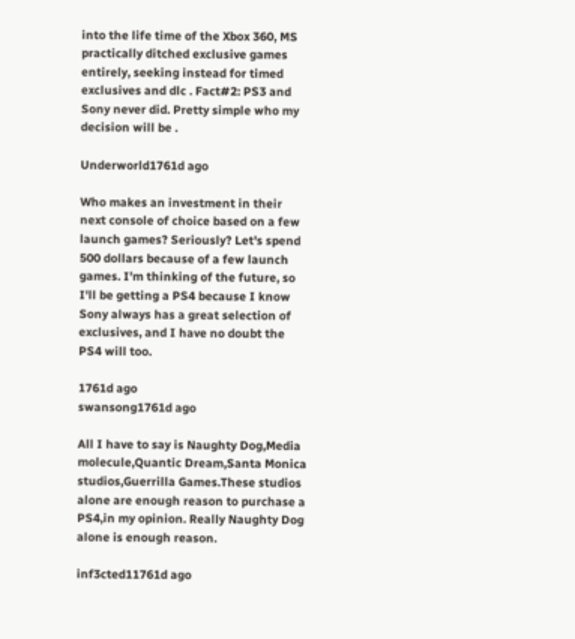into the life time of the Xbox 360, MS practically ditched exclusive games entirely, seeking instead for timed exclusives and dlc . Fact#2: PS3 and Sony never did. Pretty simple who my decision will be .

Underworld1761d ago

Who makes an investment in their next console of choice based on a few launch games? Seriously? Let's spend 500 dollars because of a few launch games. I'm thinking of the future, so I'll be getting a PS4 because I know Sony always has a great selection of exclusives, and I have no doubt the PS4 will too.

1761d ago
swansong1761d ago

All I have to say is Naughty Dog,Media molecule,Quantic Dream,Santa Monica studios,Guerrilla Games.These studios alone are enough reason to purchase a PS4,in my opinion. Really Naughty Dog alone is enough reason.

inf3cted11761d ago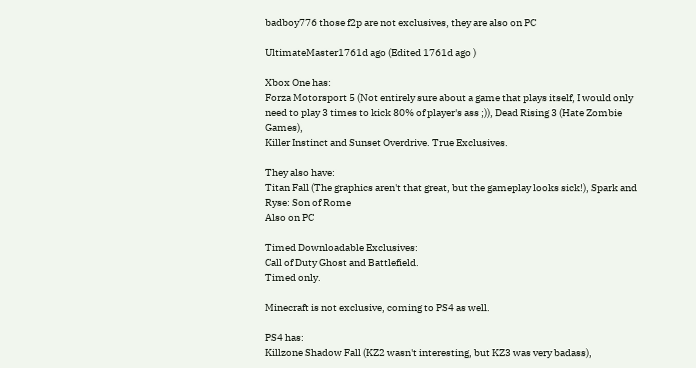badboy776 those f2p are not exclusives, they are also on PC

UltimateMaster1761d ago (Edited 1761d ago )

Xbox One has:
Forza Motorsport 5 (Not entirely sure about a game that plays itself, I would only need to play 3 times to kick 80% of player's ass ;)), Dead Rising 3 (Hate Zombie Games),
Killer Instinct and Sunset Overdrive. True Exclusives.

They also have:
Titan Fall (The graphics aren't that great, but the gameplay looks sick!), Spark and Ryse: Son of Rome
Also on PC

Timed Downloadable Exclusives:
Call of Duty Ghost and Battlefield.
Timed only.

Minecraft is not exclusive, coming to PS4 as well.

PS4 has:
Killzone Shadow Fall (KZ2 wasn't interesting, but KZ3 was very badass),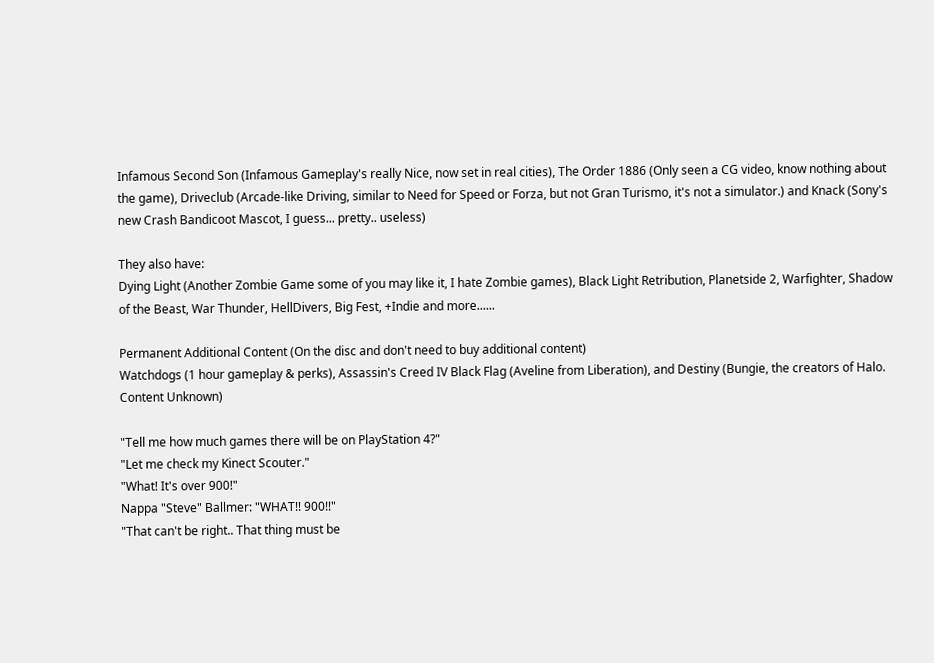Infamous Second Son (Infamous Gameplay's really Nice, now set in real cities), The Order 1886 (Only seen a CG video, know nothing about the game), Driveclub (Arcade-like Driving, similar to Need for Speed or Forza, but not Gran Turismo, it's not a simulator.) and Knack (Sony's new Crash Bandicoot Mascot, I guess... pretty.. useless)

They also have:
Dying Light (Another Zombie Game some of you may like it, I hate Zombie games), Black Light Retribution, Planetside 2, Warfighter, Shadow of the Beast, War Thunder, HellDivers, Big Fest, +Indie and more......

Permanent Additional Content (On the disc and don't need to buy additional content)
Watchdogs (1 hour gameplay & perks), Assassin's Creed IV Black Flag (Aveline from Liberation), and Destiny (Bungie, the creators of Halo. Content Unknown)

"Tell me how much games there will be on PlayStation 4?"
"Let me check my Kinect Scouter."
"What! It's over 900!"
Nappa "Steve" Ballmer: "WHAT!! 900!!"
"That can't be right.. That thing must be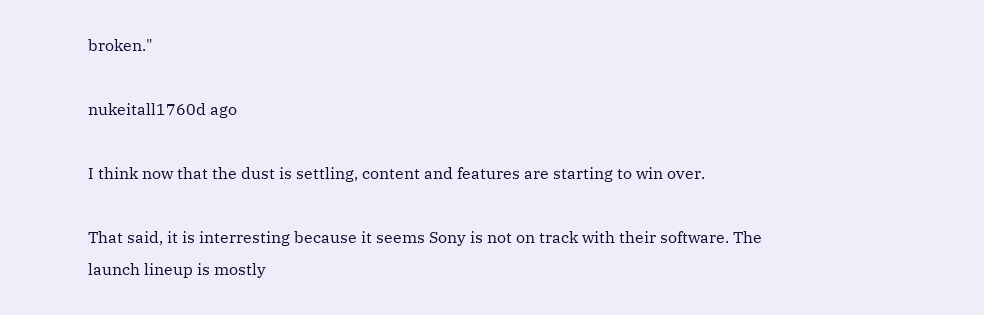broken."

nukeitall1760d ago

I think now that the dust is settling, content and features are starting to win over.

That said, it is interresting because it seems Sony is not on track with their software. The launch lineup is mostly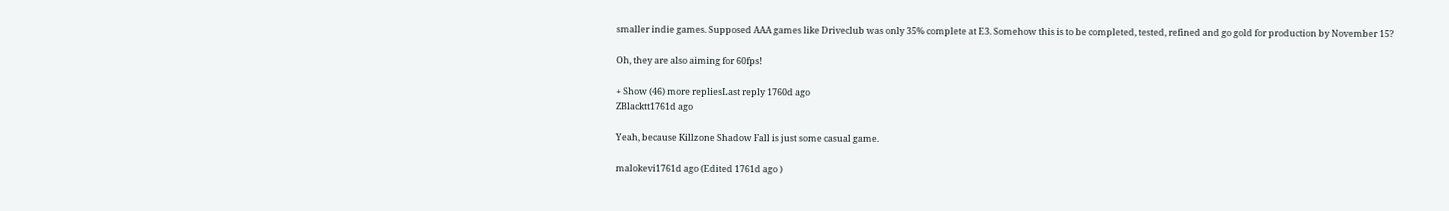smaller indie games. Supposed AAA games like Driveclub was only 35% complete at E3. Somehow this is to be completed, tested, refined and go gold for production by November 15?

Oh, they are also aiming for 60fps!

+ Show (46) more repliesLast reply 1760d ago
ZBlacktt1761d ago

Yeah, because Killzone Shadow Fall is just some casual game.

malokevi1761d ago (Edited 1761d ago )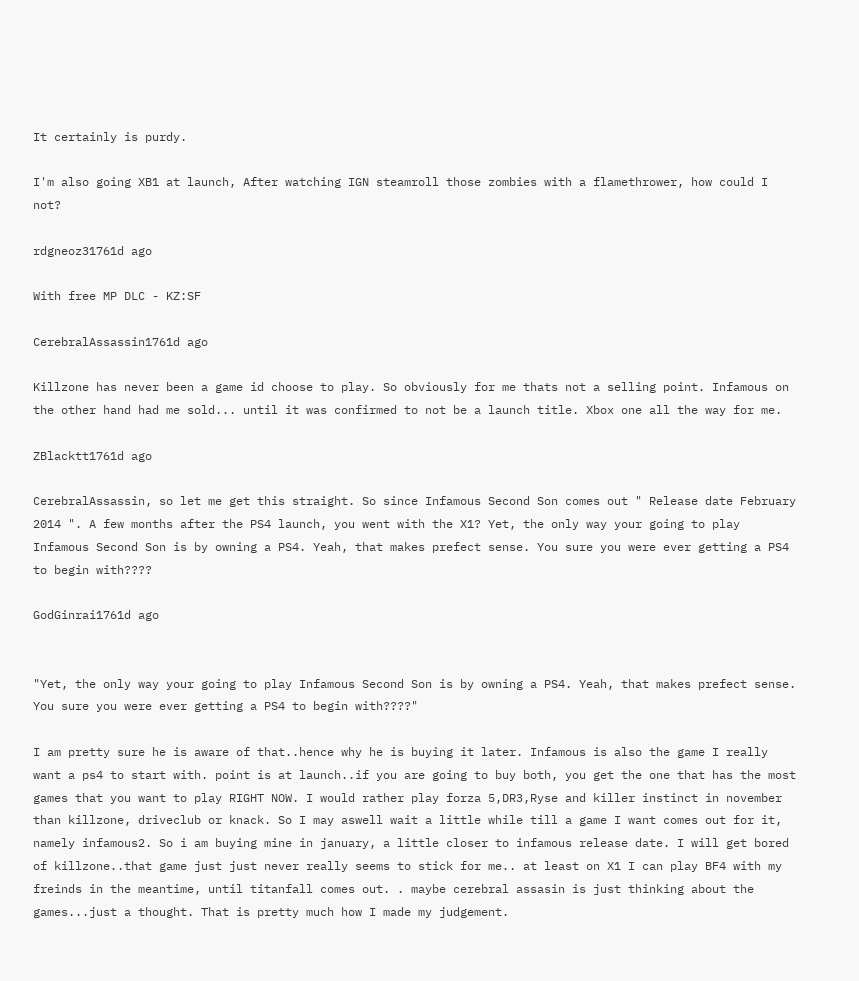It certainly is purdy.

I'm also going XB1 at launch, After watching IGN steamroll those zombies with a flamethrower, how could I not?

rdgneoz31761d ago

With free MP DLC - KZ:SF

CerebralAssassin1761d ago

Killzone has never been a game id choose to play. So obviously for me thats not a selling point. Infamous on the other hand had me sold... until it was confirmed to not be a launch title. Xbox one all the way for me.

ZBlacktt1761d ago

CerebralAssassin, so let me get this straight. So since Infamous Second Son comes out " Release date February 2014 ". A few months after the PS4 launch, you went with the X1? Yet, the only way your going to play Infamous Second Son is by owning a PS4. Yeah, that makes prefect sense. You sure you were ever getting a PS4 to begin with????

GodGinrai1761d ago


"Yet, the only way your going to play Infamous Second Son is by owning a PS4. Yeah, that makes prefect sense. You sure you were ever getting a PS4 to begin with????"

I am pretty sure he is aware of that..hence why he is buying it later. Infamous is also the game I really want a ps4 to start with. point is at launch..if you are going to buy both, you get the one that has the most games that you want to play RIGHT NOW. I would rather play forza 5,DR3,Ryse and killer instinct in november than killzone, driveclub or knack. So I may aswell wait a little while till a game I want comes out for it, namely infamous2. So i am buying mine in january, a little closer to infamous release date. I will get bored of killzone..that game just just never really seems to stick for me.. at least on X1 I can play BF4 with my freinds in the meantime, until titanfall comes out. . maybe cerebral assasin is just thinking about the games...just a thought. That is pretty much how I made my judgement.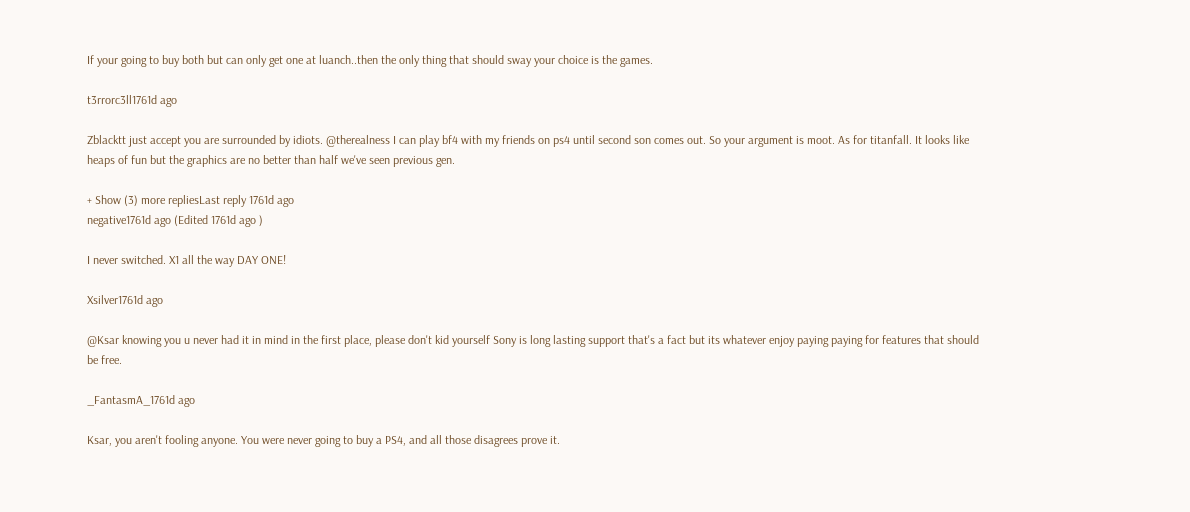If your going to buy both but can only get one at luanch..then the only thing that should sway your choice is the games.

t3rrorc3ll1761d ago

Zblacktt just accept you are surrounded by idiots. @therealness I can play bf4 with my friends on ps4 until second son comes out. So your argument is moot. As for titanfall. It looks like heaps of fun but the graphics are no better than half we've seen previous gen.

+ Show (3) more repliesLast reply 1761d ago
negative1761d ago (Edited 1761d ago )

I never switched. X1 all the way DAY ONE!

Xsilver1761d ago

@Ksar knowing you u never had it in mind in the first place, please don't kid yourself Sony is long lasting support that's a fact but its whatever enjoy paying paying for features that should be free.

_FantasmA_1761d ago

Ksar, you aren't fooling anyone. You were never going to buy a PS4, and all those disagrees prove it.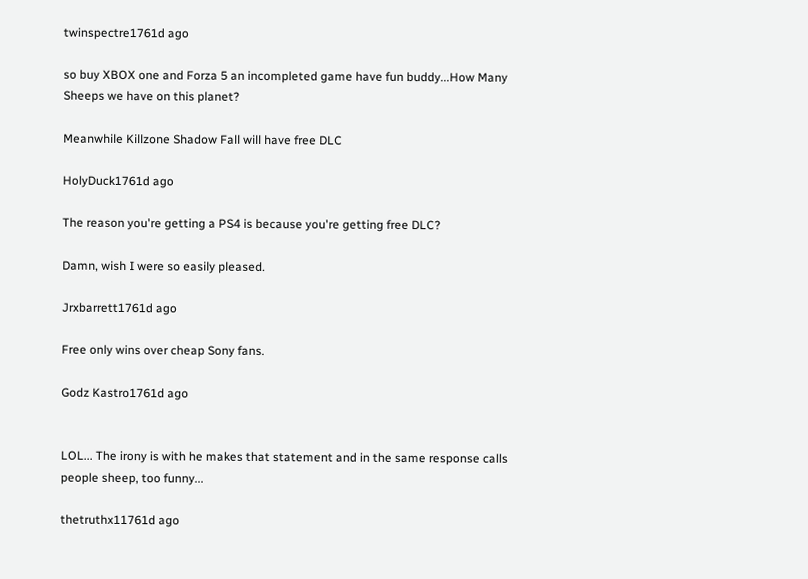twinspectre1761d ago

so buy XBOX one and Forza 5 an incompleted game have fun buddy...How Many Sheeps we have on this planet?

Meanwhile Killzone Shadow Fall will have free DLC

HolyDuck1761d ago

The reason you're getting a PS4 is because you're getting free DLC?

Damn, wish I were so easily pleased.

Jrxbarrett1761d ago

Free only wins over cheap Sony fans.

Godz Kastro1761d ago


LOL... The irony is with he makes that statement and in the same response calls people sheep, too funny...

thetruthx11761d ago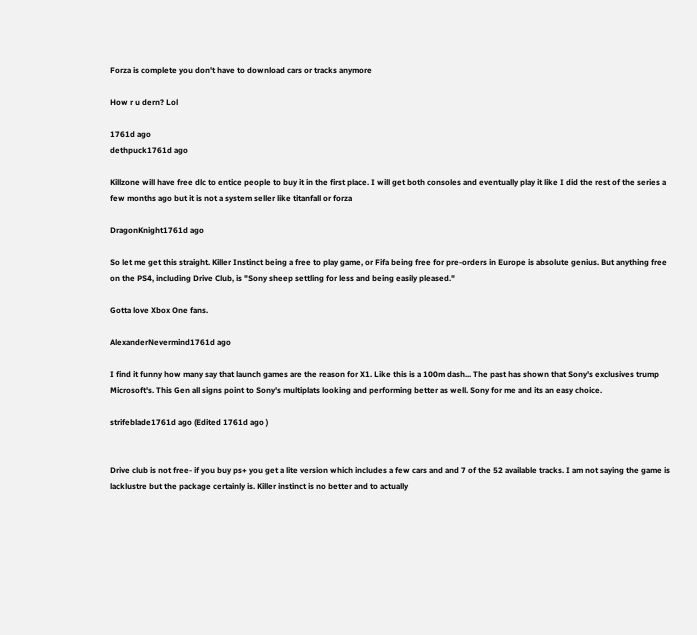Forza is complete you don't have to download cars or tracks anymore

How r u dern? Lol

1761d ago
dethpuck1761d ago

Killzone will have free dlc to entice people to buy it in the first place. I will get both consoles and eventually play it like I did the rest of the series a few months ago but it is not a system seller like titanfall or forza

DragonKnight1761d ago

So let me get this straight. Killer Instinct being a free to play game, or Fifa being free for pre-orders in Europe is absolute genius. But anything free on the PS4, including Drive Club, is "Sony sheep settling for less and being easily pleased."

Gotta love Xbox One fans.

AlexanderNevermind1761d ago

I find it funny how many say that launch games are the reason for X1. Like this is a 100m dash... The past has shown that Sony's exclusives trump Microsoft's. This Gen all signs point to Sony's multiplats looking and performing better as well. Sony for me and its an easy choice.

strifeblade1761d ago (Edited 1761d ago )


Drive club is not free- if you buy ps+ you get a lite version which includes a few cars and and 7 of the 52 available tracks. I am not saying the game is lacklustre but the package certainly is. Killer instinct is no better and to actually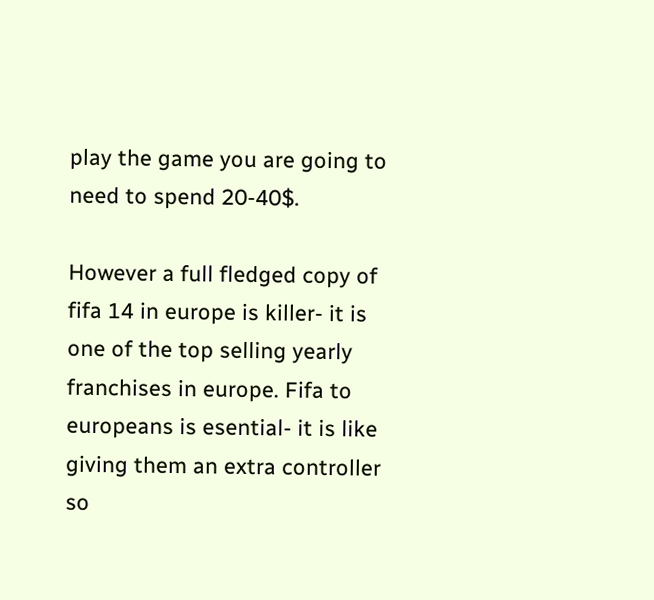play the game you are going to need to spend 20-40$.

However a full fledged copy of fifa 14 in europe is killer- it is one of the top selling yearly franchises in europe. Fifa to europeans is esential- it is like giving them an extra controller so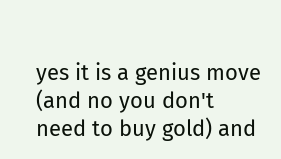yes it is a genius move (and no you don't need to buy gold) and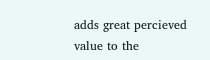adds great percieved value to the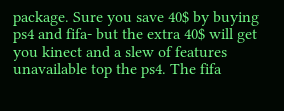package. Sure you save 40$ by buying ps4 and fifa- but the extra 40$ will get you kinect and a slew of features unavailable top the ps4. The fifa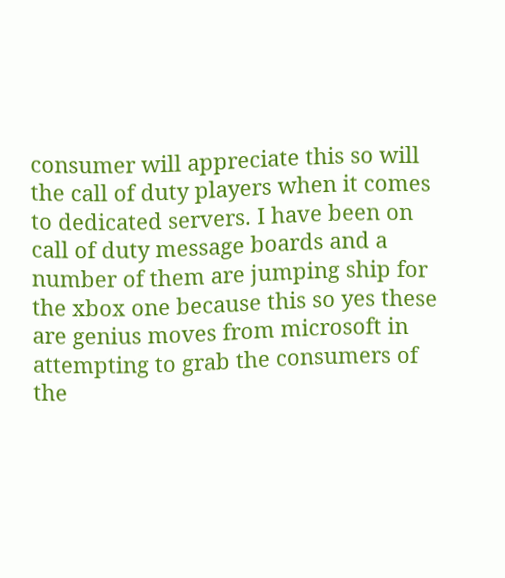consumer will appreciate this so will the call of duty players when it comes to dedicated servers. I have been on call of duty message boards and a number of them are jumping ship for the xbox one because this so yes these are genius moves from microsoft in attempting to grab the consumers of the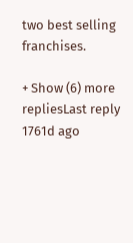two best selling franchises.

+ Show (6) more repliesLast reply 1761d ago